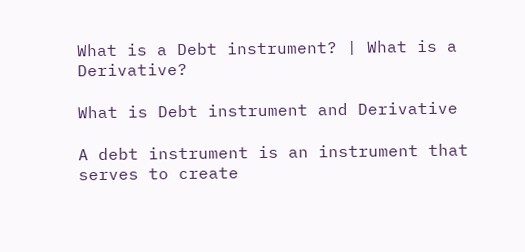What is a Debt instrument? | What is a Derivative?

What is Debt instrument and Derivative

A debt instrument is an instrument that serves to create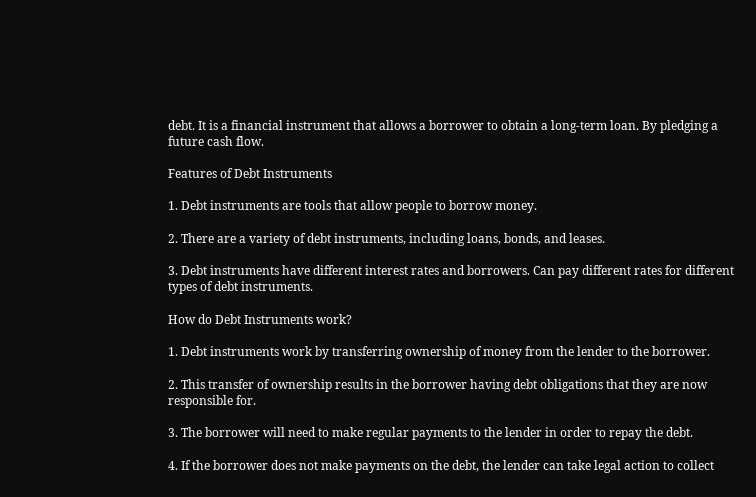debt. It is a financial instrument that allows a borrower to obtain a long-term loan. By pledging a future cash flow.

Features of Debt Instruments

1. Debt instruments are tools that allow people to borrow money.

2. There are a variety of debt instruments, including loans, bonds, and leases.

3. Debt instruments have different interest rates and borrowers. Can pay different rates for different types of debt instruments.

How do Debt Instruments work?

1. Debt instruments work by transferring ownership of money from the lender to the borrower.

2. This transfer of ownership results in the borrower having debt obligations that they are now responsible for.

3. The borrower will need to make regular payments to the lender in order to repay the debt.

4. If the borrower does not make payments on the debt, the lender can take legal action to collect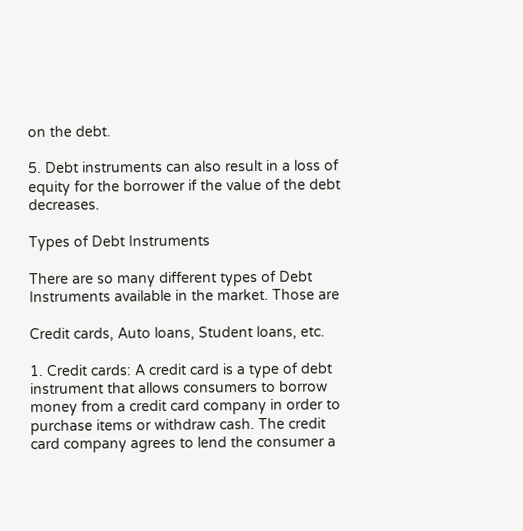on the debt.

5. Debt instruments can also result in a loss of equity for the borrower if the value of the debt decreases.

Types of Debt Instruments

There are so many different types of Debt Instruments available in the market. Those are

Credit cards, Auto loans, Student loans, etc.

1. Credit cards: A credit card is a type of debt instrument that allows consumers to borrow money from a credit card company in order to purchase items or withdraw cash. The credit card company agrees to lend the consumer a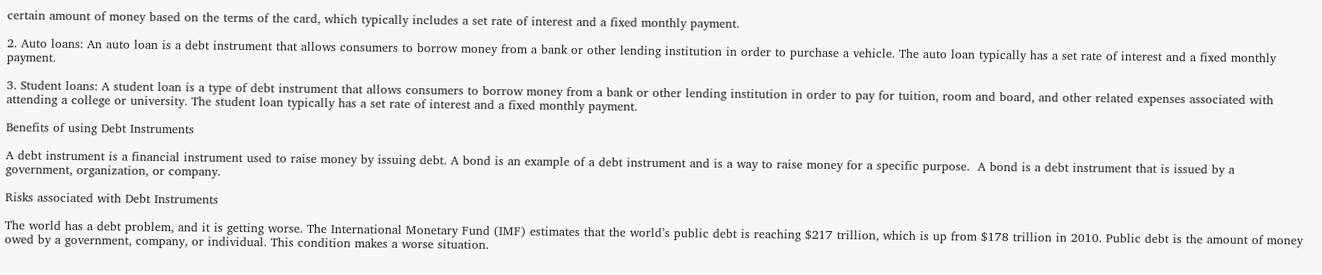certain amount of money based on the terms of the card, which typically includes a set rate of interest and a fixed monthly payment.

2. Auto loans: An auto loan is a debt instrument that allows consumers to borrow money from a bank or other lending institution in order to purchase a vehicle. The auto loan typically has a set rate of interest and a fixed monthly payment.

3. Student loans: A student loan is a type of debt instrument that allows consumers to borrow money from a bank or other lending institution in order to pay for tuition, room and board, and other related expenses associated with attending a college or university. The student loan typically has a set rate of interest and a fixed monthly payment.

Benefits of using Debt Instruments

A debt instrument is a financial instrument used to raise money by issuing debt. A bond is an example of a debt instrument and is a way to raise money for a specific purpose.  A bond is a debt instrument that is issued by a government, organization, or company.

Risks associated with Debt Instruments

The world has a debt problem, and it is getting worse. The International Monetary Fund (IMF) estimates that the world’s public debt is reaching $217 trillion, which is up from $178 trillion in 2010. Public debt is the amount of money owed by a government, company, or individual. This condition makes a worse situation.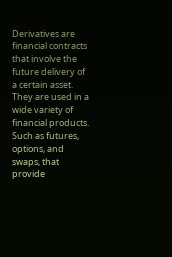Derivatives are financial contracts that involve the future delivery of a certain asset. They are used in a wide variety of financial products. Such as futures, options, and swaps, that provide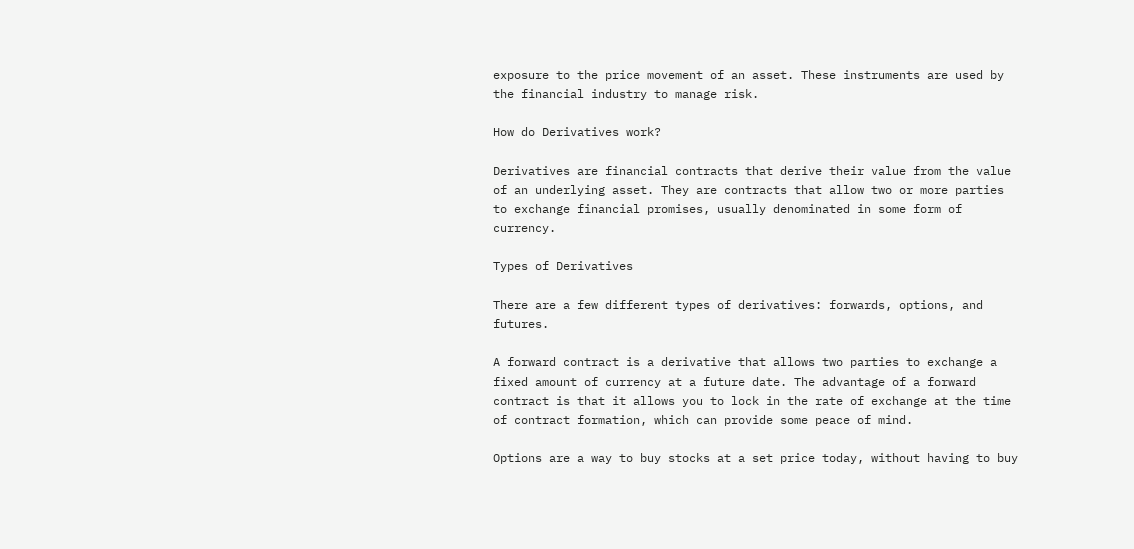exposure to the price movement of an asset. These instruments are used by the financial industry to manage risk.

How do Derivatives work?

Derivatives are financial contracts that derive their value from the value of an underlying asset. They are contracts that allow two or more parties to exchange financial promises, usually denominated in some form of currency.

Types of Derivatives

There are a few different types of derivatives: forwards, options, and futures.

A forward contract is a derivative that allows two parties to exchange a fixed amount of currency at a future date. The advantage of a forward contract is that it allows you to lock in the rate of exchange at the time of contract formation, which can provide some peace of mind.

Options are a way to buy stocks at a set price today, without having to buy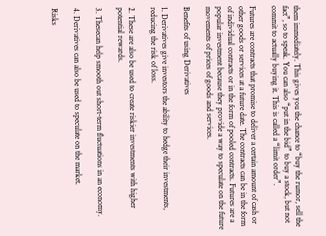them immediately. This gives you the chance to “buy the rumor, sell the fact”, so to speak. You can also “put in the bid” to buy a stock, but not commit to actually buying it. This is called a “limit order”.

Futures are contracts that promise to deliver a certain amount of cash or other goods or services at a future date. The contracts can be in the form of individual contracts or in the form of pooled contracts. Futures are a popular investment because they provide a way to speculate on the future movements of prices of goods and services.

Benefits of using Derivatives

1. Derivatives give investors the ability to hedge their investments, reducing the risk of loss.

2. These are also be used to create riskier investments with higher potential rewards.

3. Thesecan help smooth out short-term fluctuations in an economy.

4. Derivatives can also be used to speculate on the market.

Risks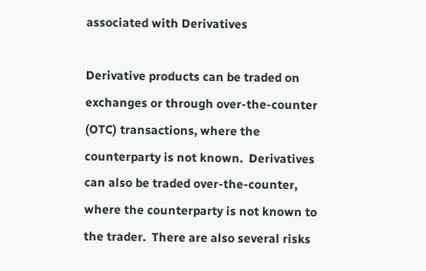associated with Derivatives

Derivative products can be traded on exchanges or through over-the-counter (OTC) transactions, where the counterparty is not known.  Derivatives can also be traded over-the-counter, where the counterparty is not known to the trader.  There are also several risks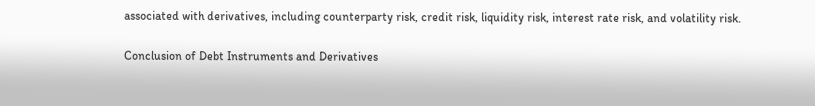associated with derivatives, including counterparty risk, credit risk, liquidity risk, interest rate risk, and volatility risk.

Conclusion of Debt Instruments and Derivatives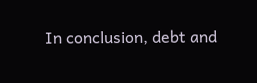In conclusion, debt and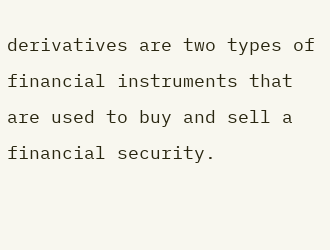derivatives are two types of financial instruments that are used to buy and sell a financial security.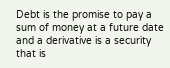Debt is the promise to pay a sum of money at a future date and a derivative is a security that is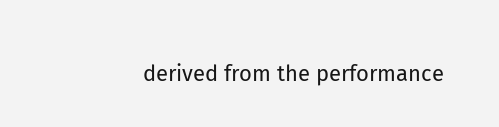derived from the performance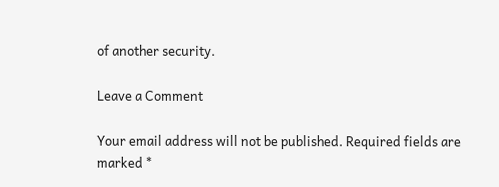of another security.

Leave a Comment

Your email address will not be published. Required fields are marked *